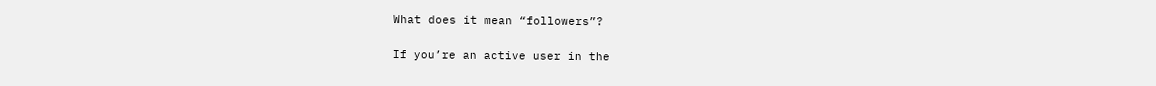What does it mean “followers”?

If you’re an active user in the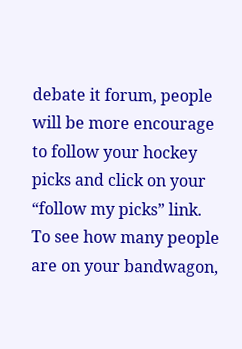debate it forum, people will be more encourage to follow your hockey picks and click on your “follow my picks” link. To see how many people are on your bandwagon,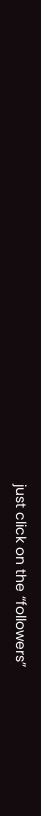just click on the “followers”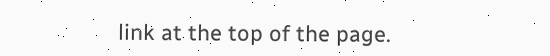link at the top of the page.